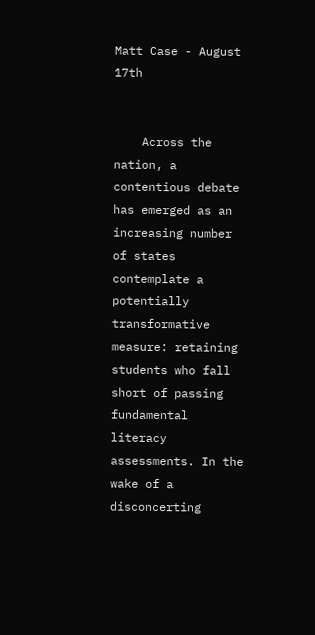Matt Case - August 17th


    Across the nation, a contentious debate has emerged as an increasing number of states contemplate a potentially transformative measure: retaining students who fall short of passing fundamental literacy assessments. In the wake of a disconcerting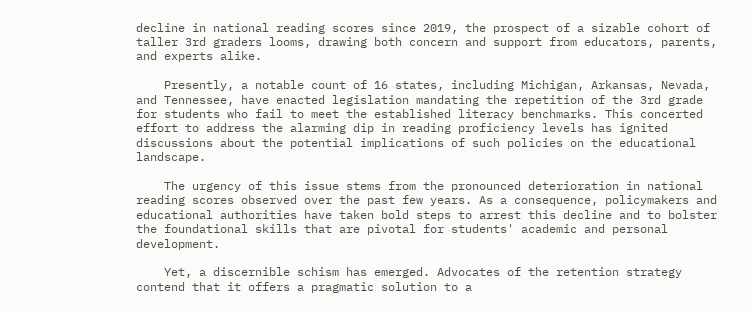decline in national reading scores since 2019, the prospect of a sizable cohort of taller 3rd graders looms, drawing both concern and support from educators, parents, and experts alike.

    Presently, a notable count of 16 states, including Michigan, Arkansas, Nevada, and Tennessee, have enacted legislation mandating the repetition of the 3rd grade for students who fail to meet the established literacy benchmarks. This concerted effort to address the alarming dip in reading proficiency levels has ignited discussions about the potential implications of such policies on the educational landscape.

    The urgency of this issue stems from the pronounced deterioration in national reading scores observed over the past few years. As a consequence, policymakers and educational authorities have taken bold steps to arrest this decline and to bolster the foundational skills that are pivotal for students' academic and personal development.

    Yet, a discernible schism has emerged. Advocates of the retention strategy contend that it offers a pragmatic solution to a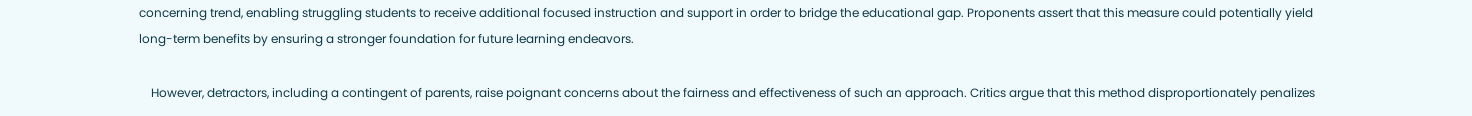concerning trend, enabling struggling students to receive additional focused instruction and support in order to bridge the educational gap. Proponents assert that this measure could potentially yield long-term benefits by ensuring a stronger foundation for future learning endeavors.

    However, detractors, including a contingent of parents, raise poignant concerns about the fairness and effectiveness of such an approach. Critics argue that this method disproportionately penalizes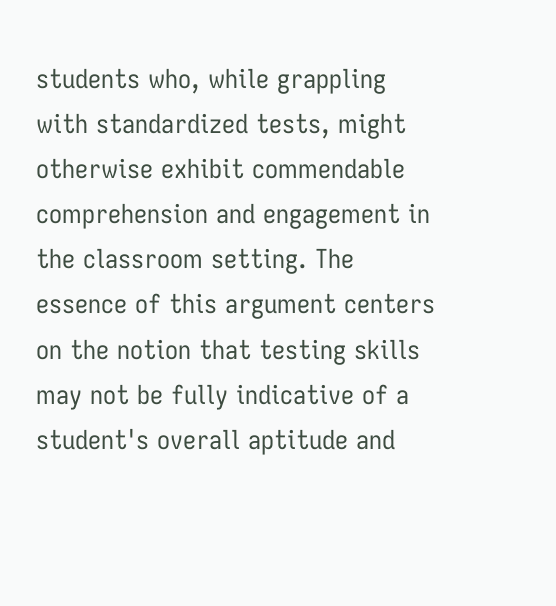students who, while grappling with standardized tests, might otherwise exhibit commendable comprehension and engagement in the classroom setting. The essence of this argument centers on the notion that testing skills may not be fully indicative of a student's overall aptitude and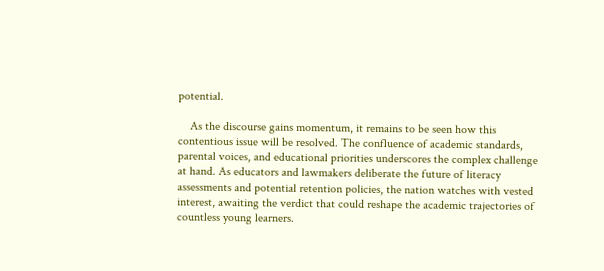potential.

    As the discourse gains momentum, it remains to be seen how this contentious issue will be resolved. The confluence of academic standards, parental voices, and educational priorities underscores the complex challenge at hand. As educators and lawmakers deliberate the future of literacy assessments and potential retention policies, the nation watches with vested interest, awaiting the verdict that could reshape the academic trajectories of countless young learners.